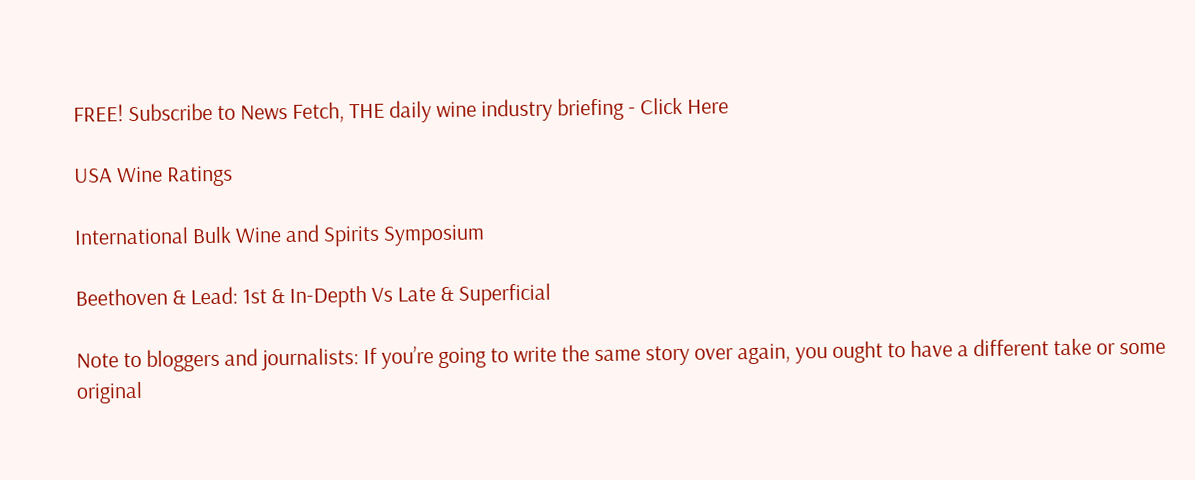FREE! Subscribe to News Fetch, THE daily wine industry briefing - Click Here

USA Wine Ratings

International Bulk Wine and Spirits Symposium

Beethoven & Lead: 1st & In-Depth Vs Late & Superficial

Note to bloggers and journalists: If you’re going to write the same story over again, you ought to have a different take or some original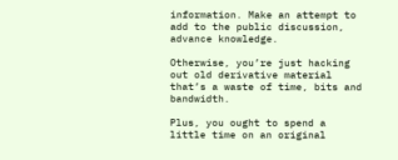information. Make an attempt to add to the public discussion, advance knowledge.

Otherwise, you’re just hacking out old derivative material that’s a waste of time, bits and bandwidth.

Plus, you ought to spend a little time on an original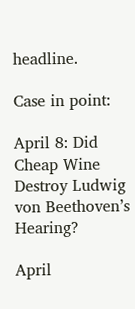headline.

Case in point:

April 8: Did Cheap Wine Destroy Ludwig von Beethoven’s Hearing?

April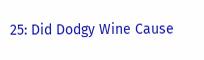25: Did Dodgy Wine Cause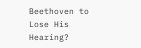Beethoven to Lose His Hearing?